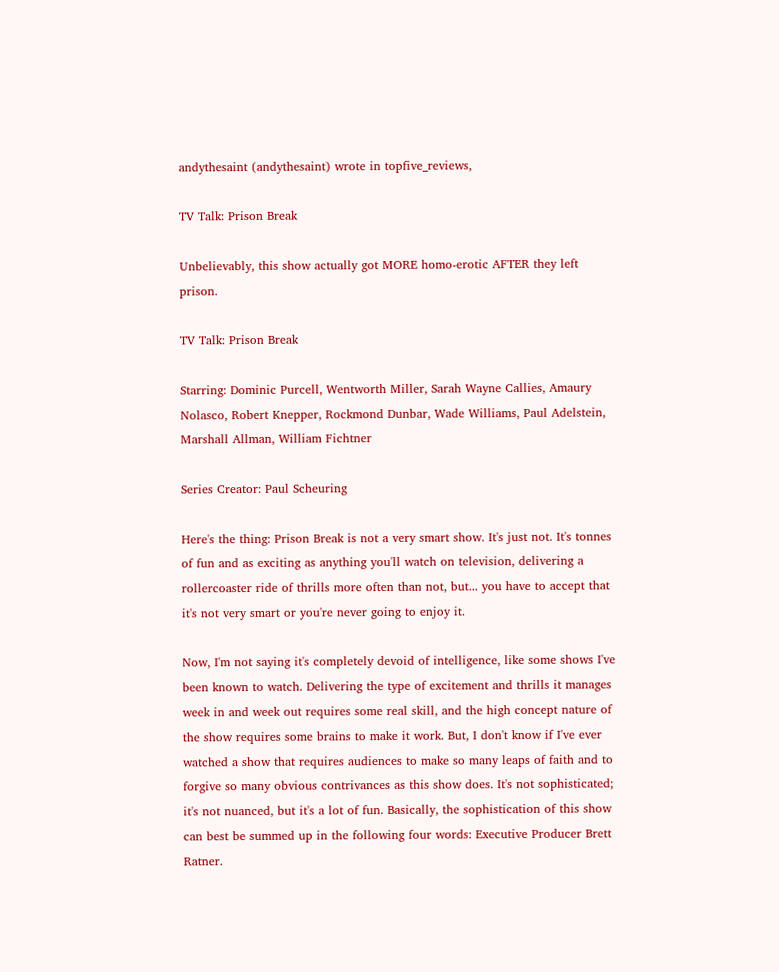andythesaint (andythesaint) wrote in topfive_reviews,

TV Talk: Prison Break

Unbelievably, this show actually got MORE homo-erotic AFTER they left prison.

TV Talk: Prison Break

Starring: Dominic Purcell, Wentworth Miller, Sarah Wayne Callies, Amaury Nolasco, Robert Knepper, Rockmond Dunbar, Wade Williams, Paul Adelstein, Marshall Allman, William Fichtner

Series Creator: Paul Scheuring

Here's the thing: Prison Break is not a very smart show. It's just not. It's tonnes of fun and as exciting as anything you'll watch on television, delivering a rollercoaster ride of thrills more often than not, but... you have to accept that it's not very smart or you're never going to enjoy it.

Now, I'm not saying it's completely devoid of intelligence, like some shows I've been known to watch. Delivering the type of excitement and thrills it manages week in and week out requires some real skill, and the high concept nature of the show requires some brains to make it work. But, I don't know if I've ever watched a show that requires audiences to make so many leaps of faith and to forgive so many obvious contrivances as this show does. It's not sophisticated; it's not nuanced, but it's a lot of fun. Basically, the sophistication of this show can best be summed up in the following four words: Executive Producer Brett Ratner.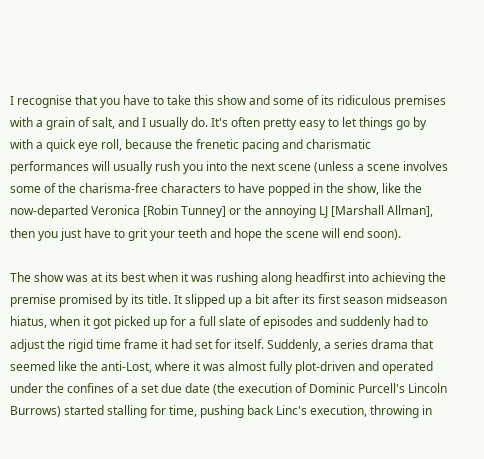I recognise that you have to take this show and some of its ridiculous premises with a grain of salt, and I usually do. It's often pretty easy to let things go by with a quick eye roll, because the frenetic pacing and charismatic performances will usually rush you into the next scene (unless a scene involves some of the charisma-free characters to have popped in the show, like the now-departed Veronica [Robin Tunney] or the annoying LJ [Marshall Allman], then you just have to grit your teeth and hope the scene will end soon).

The show was at its best when it was rushing along headfirst into achieving the premise promised by its title. It slipped up a bit after its first season midseason hiatus, when it got picked up for a full slate of episodes and suddenly had to adjust the rigid time frame it had set for itself. Suddenly, a series drama that seemed like the anti-Lost, where it was almost fully plot-driven and operated under the confines of a set due date (the execution of Dominic Purcell's Lincoln Burrows) started stalling for time, pushing back Linc's execution, throwing in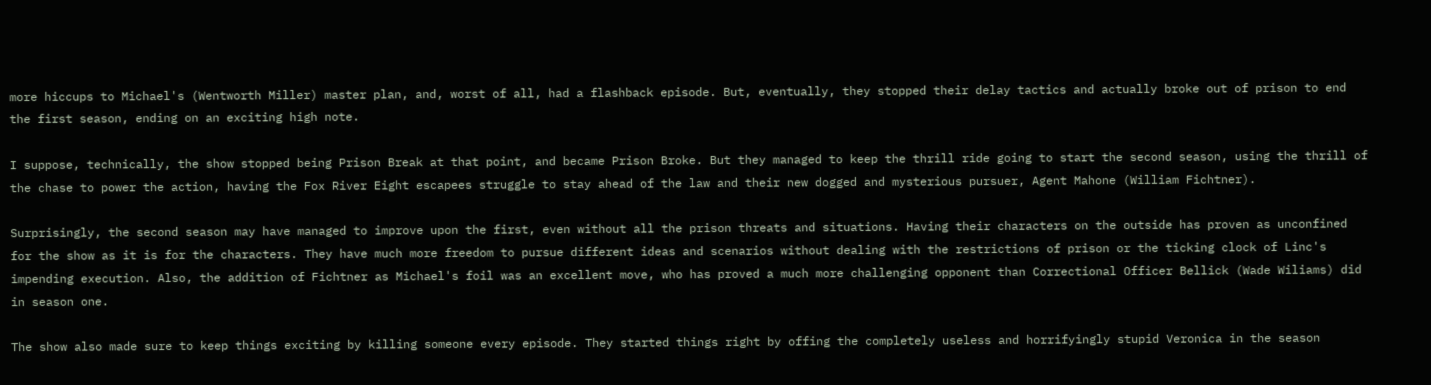more hiccups to Michael's (Wentworth Miller) master plan, and, worst of all, had a flashback episode. But, eventually, they stopped their delay tactics and actually broke out of prison to end the first season, ending on an exciting high note.

I suppose, technically, the show stopped being Prison Break at that point, and became Prison Broke. But they managed to keep the thrill ride going to start the second season, using the thrill of the chase to power the action, having the Fox River Eight escapees struggle to stay ahead of the law and their new dogged and mysterious pursuer, Agent Mahone (William Fichtner).

Surprisingly, the second season may have managed to improve upon the first, even without all the prison threats and situations. Having their characters on the outside has proven as unconfined for the show as it is for the characters. They have much more freedom to pursue different ideas and scenarios without dealing with the restrictions of prison or the ticking clock of Linc's impending execution. Also, the addition of Fichtner as Michael's foil was an excellent move, who has proved a much more challenging opponent than Correctional Officer Bellick (Wade Wiliams) did in season one.

The show also made sure to keep things exciting by killing someone every episode. They started things right by offing the completely useless and horrifyingly stupid Veronica in the season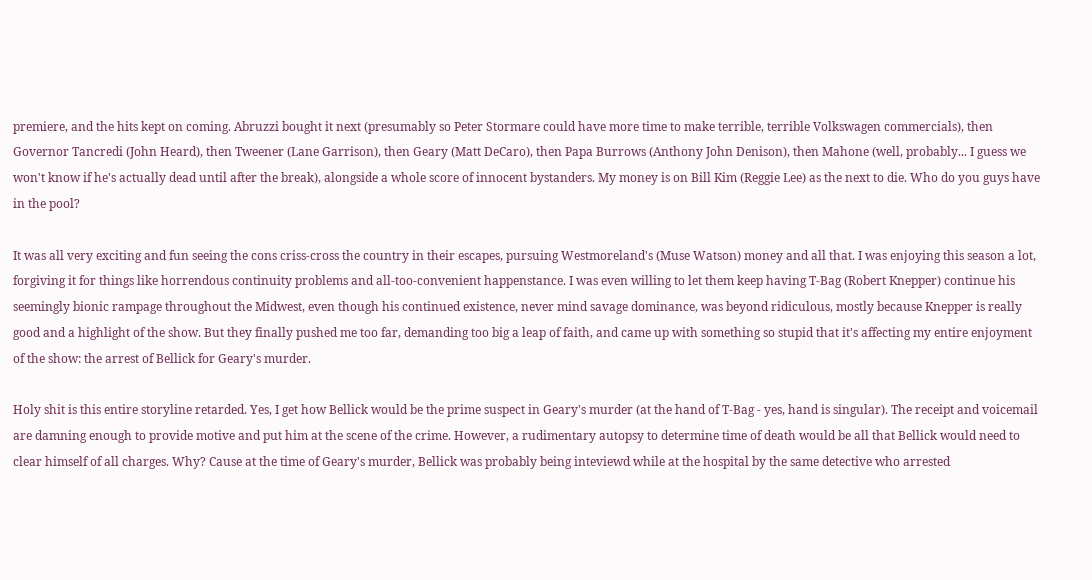premiere, and the hits kept on coming. Abruzzi bought it next (presumably so Peter Stormare could have more time to make terrible, terrible Volkswagen commercials), then Governor Tancredi (John Heard), then Tweener (Lane Garrison), then Geary (Matt DeCaro), then Papa Burrows (Anthony John Denison), then Mahone (well, probably... I guess we won't know if he's actually dead until after the break), alongside a whole score of innocent bystanders. My money is on Bill Kim (Reggie Lee) as the next to die. Who do you guys have in the pool?

It was all very exciting and fun seeing the cons criss-cross the country in their escapes, pursuing Westmoreland's (Muse Watson) money and all that. I was enjoying this season a lot, forgiving it for things like horrendous continuity problems and all-too-convenient happenstance. I was even willing to let them keep having T-Bag (Robert Knepper) continue his seemingly bionic rampage throughout the Midwest, even though his continued existence, never mind savage dominance, was beyond ridiculous, mostly because Knepper is really good and a highlight of the show. But they finally pushed me too far, demanding too big a leap of faith, and came up with something so stupid that it's affecting my entire enjoyment of the show: the arrest of Bellick for Geary's murder.

Holy shit is this entire storyline retarded. Yes, I get how Bellick would be the prime suspect in Geary's murder (at the hand of T-Bag - yes, hand is singular). The receipt and voicemail are damning enough to provide motive and put him at the scene of the crime. However, a rudimentary autopsy to determine time of death would be all that Bellick would need to clear himself of all charges. Why? Cause at the time of Geary's murder, Bellick was probably being inteviewd while at the hospital by the same detective who arrested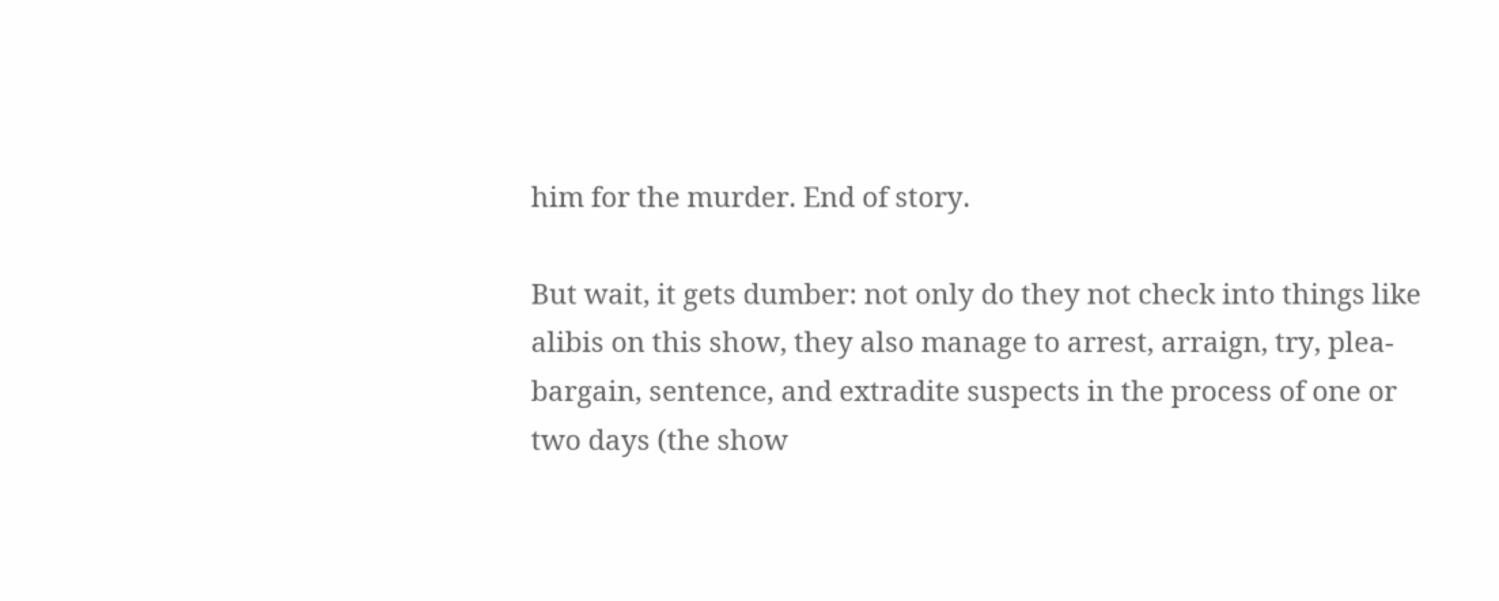him for the murder. End of story.

But wait, it gets dumber: not only do they not check into things like alibis on this show, they also manage to arrest, arraign, try, plea-bargain, sentence, and extradite suspects in the process of one or two days (the show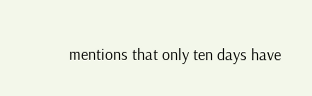mentions that only ten days have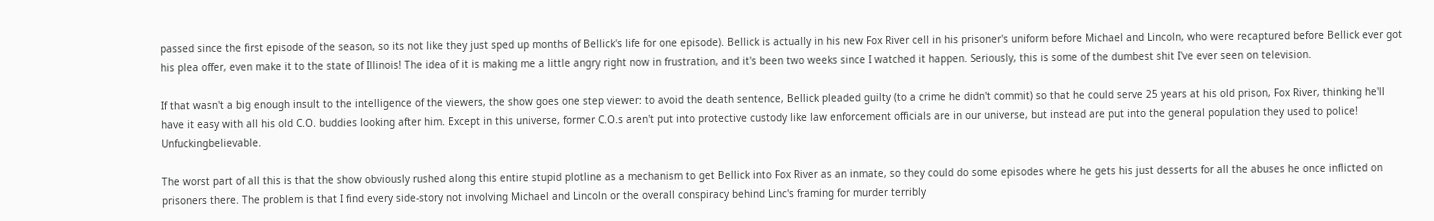passed since the first episode of the season, so its not like they just sped up months of Bellick's life for one episode). Bellick is actually in his new Fox River cell in his prisoner's uniform before Michael and Lincoln, who were recaptured before Bellick ever got his plea offer, even make it to the state of Illinois! The idea of it is making me a little angry right now in frustration, and it's been two weeks since I watched it happen. Seriously, this is some of the dumbest shit I've ever seen on television.

If that wasn't a big enough insult to the intelligence of the viewers, the show goes one step viewer: to avoid the death sentence, Bellick pleaded guilty (to a crime he didn't commit) so that he could serve 25 years at his old prison, Fox River, thinking he'll have it easy with all his old C.O. buddies looking after him. Except in this universe, former C.O.s aren't put into protective custody like law enforcement officials are in our universe, but instead are put into the general population they used to police! Unfuckingbelievable.

The worst part of all this is that the show obviously rushed along this entire stupid plotline as a mechanism to get Bellick into Fox River as an inmate, so they could do some episodes where he gets his just desserts for all the abuses he once inflicted on prisoners there. The problem is that I find every side-story not involving Michael and Lincoln or the overall conspiracy behind Linc's framing for murder terribly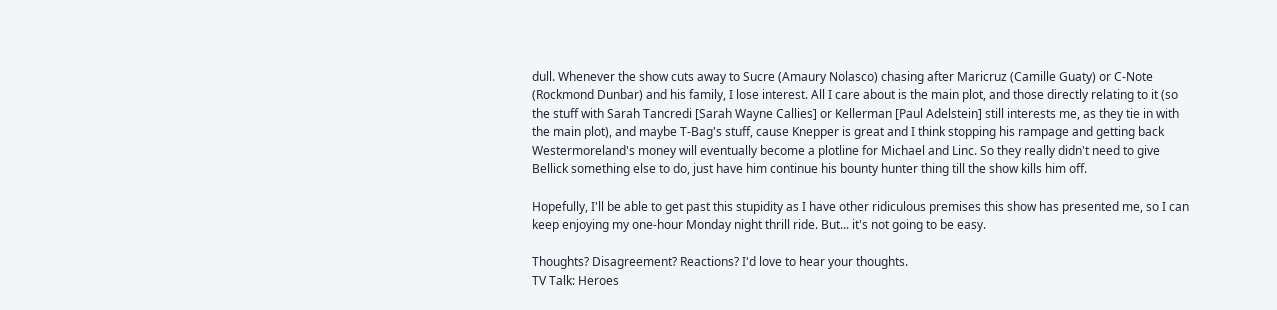dull. Whenever the show cuts away to Sucre (Amaury Nolasco) chasing after Maricruz (Camille Guaty) or C-Note (Rockmond Dunbar) and his family, I lose interest. All I care about is the main plot, and those directly relating to it (so the stuff with Sarah Tancredi [Sarah Wayne Callies] or Kellerman [Paul Adelstein] still interests me, as they tie in with the main plot), and maybe T-Bag's stuff, cause Knepper is great and I think stopping his rampage and getting back Westermoreland's money will eventually become a plotline for Michael and Linc. So they really didn't need to give Bellick something else to do, just have him continue his bounty hunter thing till the show kills him off.

Hopefully, I'll be able to get past this stupidity as I have other ridiculous premises this show has presented me, so I can keep enjoying my one-hour Monday night thrill ride. But... it's not going to be easy.

Thoughts? Disagreement? Reactions? I'd love to hear your thoughts.
TV Talk: Heroes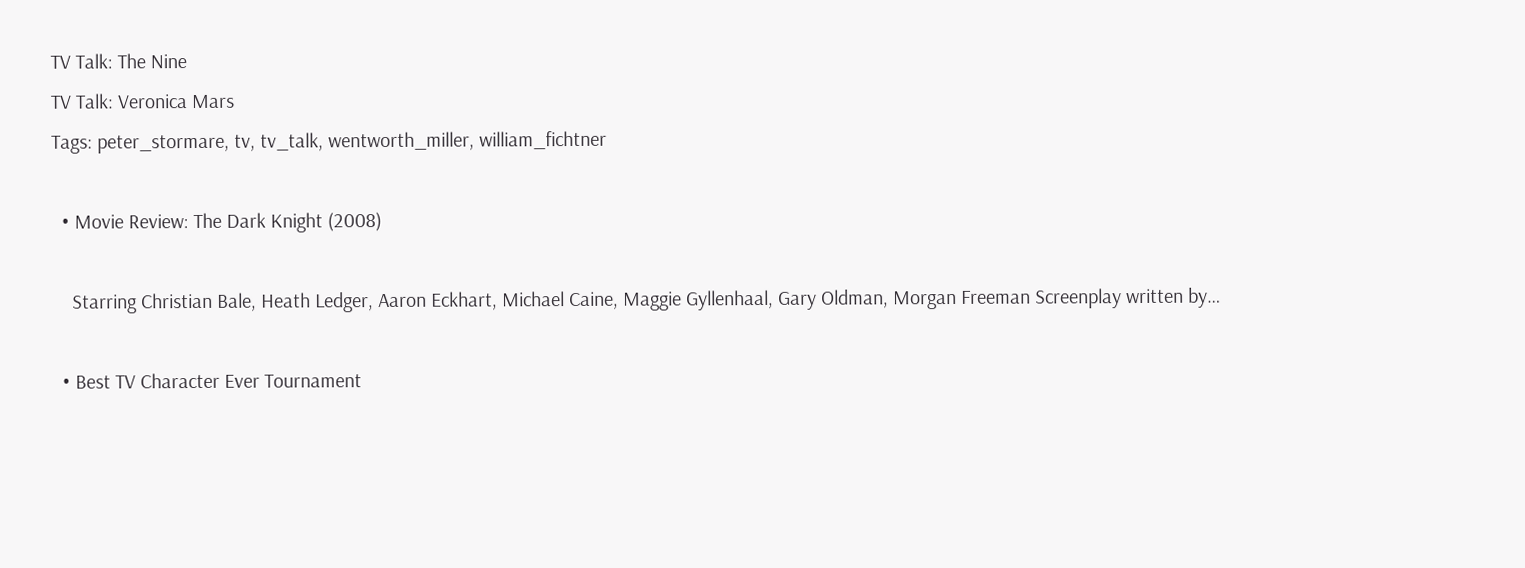TV Talk: The Nine
TV Talk: Veronica Mars
Tags: peter_stormare, tv, tv_talk, wentworth_miller, william_fichtner

  • Movie Review: The Dark Knight (2008)

    Starring Christian Bale, Heath Ledger, Aaron Eckhart, Michael Caine, Maggie Gyllenhaal, Gary Oldman, Morgan Freeman Screenplay written by…

  • Best TV Character Ever Tournament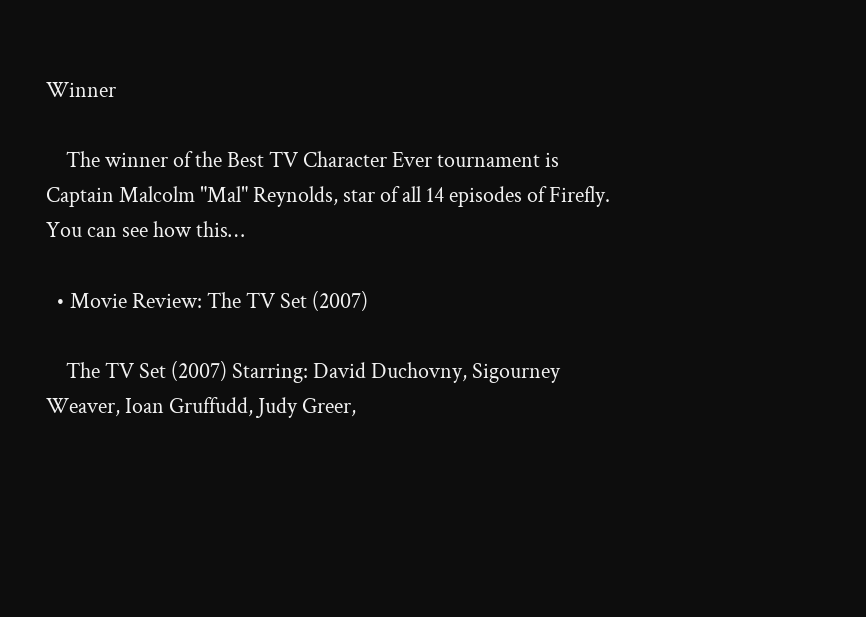Winner

    The winner of the Best TV Character Ever tournament is Captain Malcolm "Mal" Reynolds, star of all 14 episodes of Firefly. You can see how this…

  • Movie Review: The TV Set (2007)

    The TV Set (2007) Starring: David Duchovny, Sigourney Weaver, Ioan Gruffudd, Judy Greer,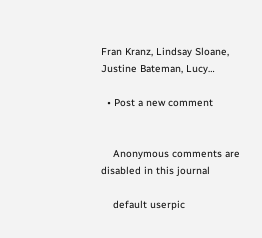Fran Kranz, Lindsay Sloane, Justine Bateman, Lucy…

  • Post a new comment


    Anonymous comments are disabled in this journal

    default userpic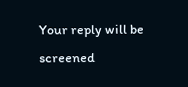Your reply will be screened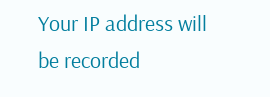Your IP address will be recorded